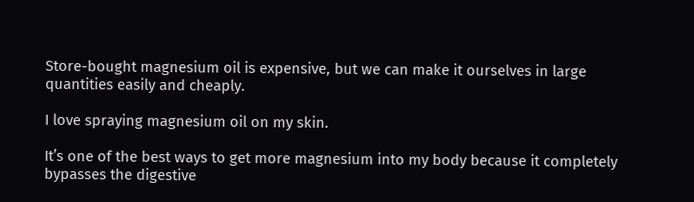Store-bought magnesium oil is expensive, but we can make it ourselves in large quantities easily and cheaply.

I love spraying magnesium oil on my skin.

It’s one of the best ways to get more magnesium into my body because it completely bypasses the digestive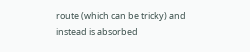route (which can be tricky) and instead is absorbed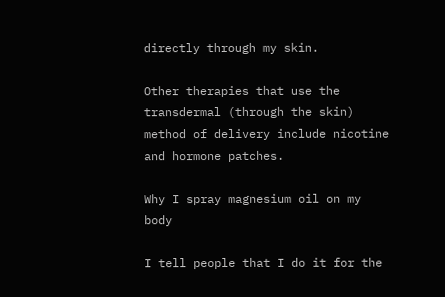directly through my skin.

Other therapies that use the transdermal (through the skin) method of delivery include nicotine and hormone patches.

Why I spray magnesium oil on my body

I tell people that I do it for the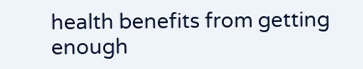health benefits from getting enough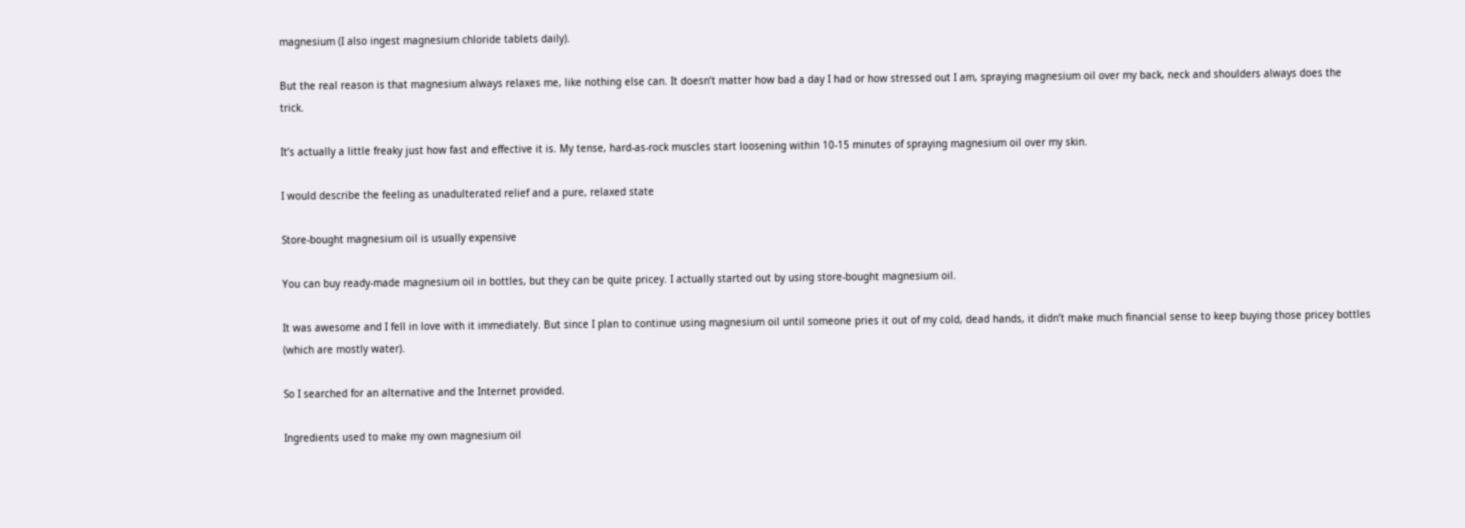magnesium (I also ingest magnesium chloride tablets daily).

But the real reason is that magnesium always relaxes me, like nothing else can. It doesn’t matter how bad a day I had or how stressed out I am, spraying magnesium oil over my back, neck and shoulders always does the trick.

It’s actually a little freaky just how fast and effective it is. My tense, hard-as-rock muscles start loosening within 10-15 minutes of spraying magnesium oil over my skin.

I would describe the feeling as unadulterated relief and a pure, relaxed state

Store-bought magnesium oil is usually expensive

You can buy ready-made magnesium oil in bottles, but they can be quite pricey. I actually started out by using store-bought magnesium oil.

It was awesome and I fell in love with it immediately. But since I plan to continue using magnesium oil until someone pries it out of my cold, dead hands, it didn’t make much financial sense to keep buying those pricey bottles (which are mostly water).

So I searched for an alternative and the Internet provided.

Ingredients used to make my own magnesium oil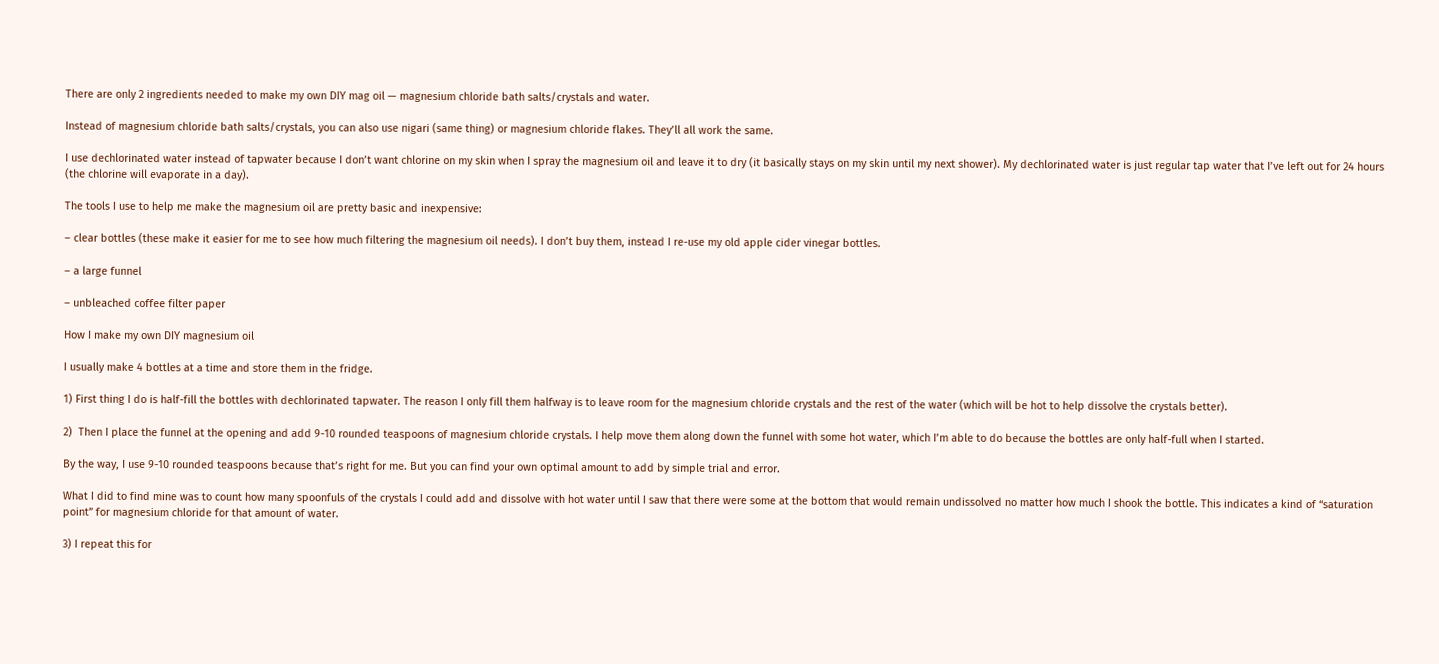There are only 2 ingredients needed to make my own DIY mag oil — magnesium chloride bath salts/crystals and water.

Instead of magnesium chloride bath salts/crystals, you can also use nigari (same thing) or magnesium chloride flakes. They’ll all work the same.

I use dechlorinated water instead of tapwater because I don’t want chlorine on my skin when I spray the magnesium oil and leave it to dry (it basically stays on my skin until my next shower). My dechlorinated water is just regular tap water that I’ve left out for 24 hours (the chlorine will evaporate in a day).

The tools I use to help me make the magnesium oil are pretty basic and inexpensive:

– clear bottles (these make it easier for me to see how much filtering the magnesium oil needs). I don’t buy them, instead I re-use my old apple cider vinegar bottles.

– a large funnel

– unbleached coffee filter paper

How I make my own DIY magnesium oil

I usually make 4 bottles at a time and store them in the fridge.

1) First thing I do is half-fill the bottles with dechlorinated tapwater. The reason I only fill them halfway is to leave room for the magnesium chloride crystals and the rest of the water (which will be hot to help dissolve the crystals better).

2)  Then I place the funnel at the opening and add 9-10 rounded teaspoons of magnesium chloride crystals. I help move them along down the funnel with some hot water, which I’m able to do because the bottles are only half-full when I started.

By the way, I use 9-10 rounded teaspoons because that’s right for me. But you can find your own optimal amount to add by simple trial and error.

What I did to find mine was to count how many spoonfuls of the crystals I could add and dissolve with hot water until I saw that there were some at the bottom that would remain undissolved no matter how much I shook the bottle. This indicates a kind of “saturation point” for magnesium chloride for that amount of water.

3) I repeat this for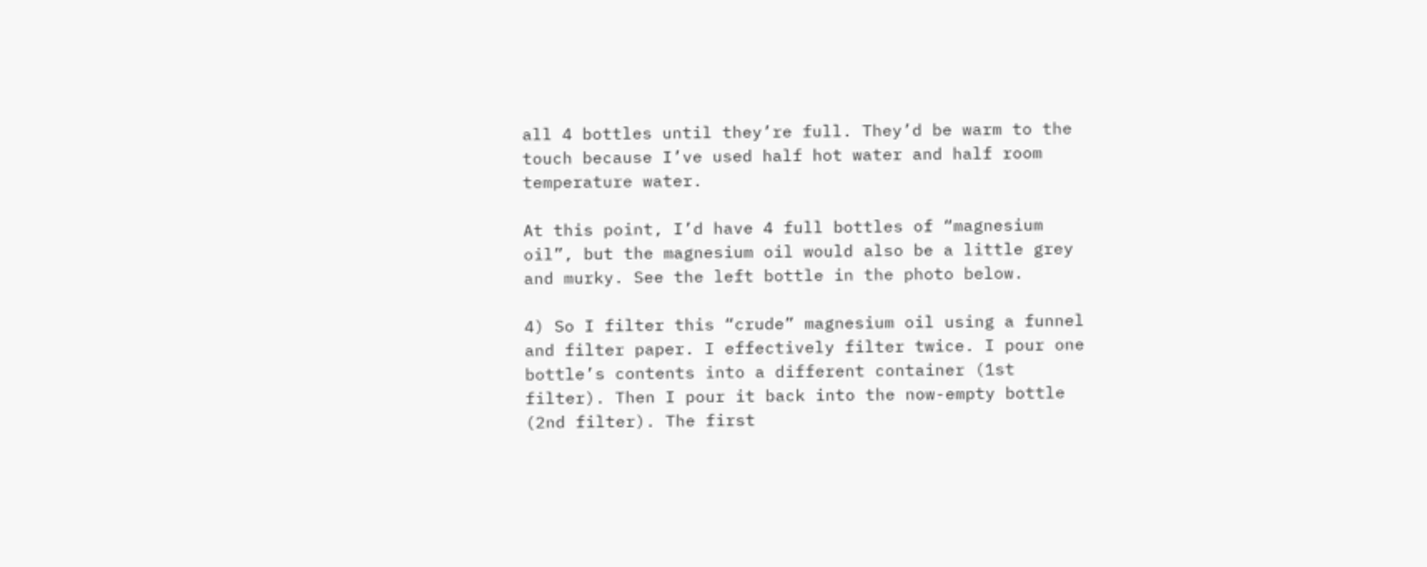all 4 bottles until they’re full. They’d be warm to the touch because I’ve used half hot water and half room temperature water.

At this point, I’d have 4 full bottles of “magnesium oil”, but the magnesium oil would also be a little grey and murky. See the left bottle in the photo below.

4) So I filter this “crude” magnesium oil using a funnel and filter paper. I effectively filter twice. I pour one bottle’s contents into a different container (1st filter). Then I pour it back into the now-empty bottle (2nd filter). The first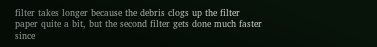filter takes longer because the debris clogs up the filter paper quite a bit, but the second filter gets done much faster since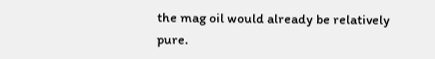the mag oil would already be relatively pure.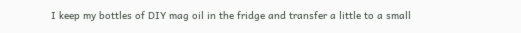I keep my bottles of DIY mag oil in the fridge and transfer a little to a small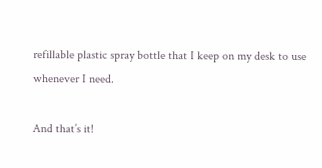refillable plastic spray bottle that I keep on my desk to use whenever I need.

And that’s it!